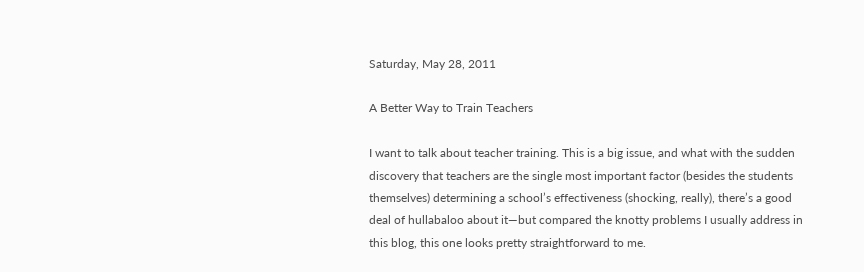Saturday, May 28, 2011

A Better Way to Train Teachers

I want to talk about teacher training. This is a big issue, and what with the sudden discovery that teachers are the single most important factor (besides the students themselves) determining a school’s effectiveness (shocking, really), there’s a good deal of hullabaloo about it—but compared the knotty problems I usually address in this blog, this one looks pretty straightforward to me.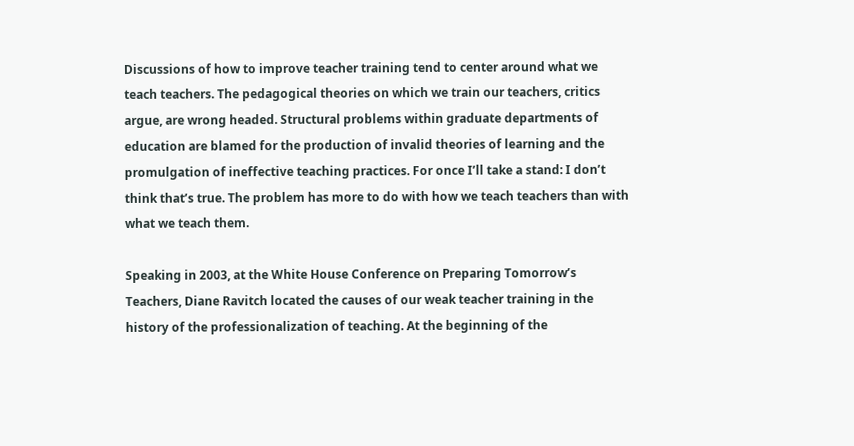Discussions of how to improve teacher training tend to center around what we teach teachers. The pedagogical theories on which we train our teachers, critics argue, are wrong headed. Structural problems within graduate departments of education are blamed for the production of invalid theories of learning and the promulgation of ineffective teaching practices. For once I’ll take a stand: I don’t think that’s true. The problem has more to do with how we teach teachers than with what we teach them.

Speaking in 2003, at the White House Conference on Preparing Tomorrow’s Teachers, Diane Ravitch located the causes of our weak teacher training in the history of the professionalization of teaching. At the beginning of the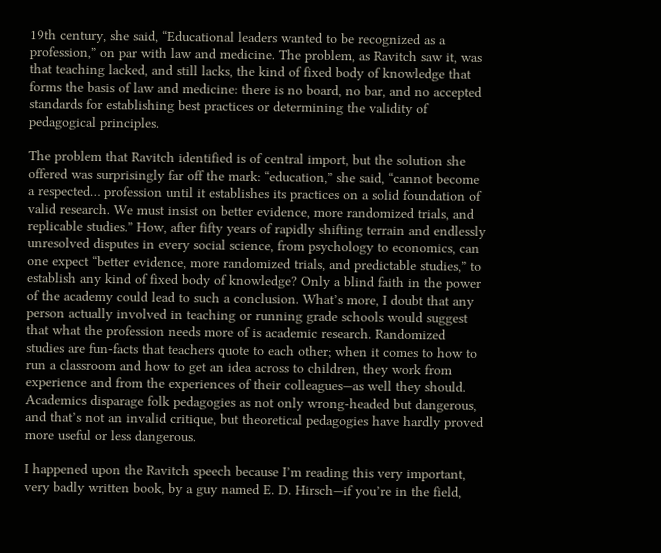19th century, she said, “Educational leaders wanted to be recognized as a profession,” on par with law and medicine. The problem, as Ravitch saw it, was that teaching lacked, and still lacks, the kind of fixed body of knowledge that forms the basis of law and medicine: there is no board, no bar, and no accepted standards for establishing best practices or determining the validity of pedagogical principles.

The problem that Ravitch identified is of central import, but the solution she offered was surprisingly far off the mark: “education,” she said, “cannot become a respected… profession until it establishes its practices on a solid foundation of valid research. We must insist on better evidence, more randomized trials, and replicable studies.” How, after fifty years of rapidly shifting terrain and endlessly unresolved disputes in every social science, from psychology to economics, can one expect “better evidence, more randomized trials, and predictable studies,” to establish any kind of fixed body of knowledge? Only a blind faith in the power of the academy could lead to such a conclusion. What’s more, I doubt that any person actually involved in teaching or running grade schools would suggest that what the profession needs more of is academic research. Randomized studies are fun-facts that teachers quote to each other; when it comes to how to run a classroom and how to get an idea across to children, they work from experience and from the experiences of their colleagues—as well they should. Academics disparage folk pedagogies as not only wrong-headed but dangerous, and that’s not an invalid critique, but theoretical pedagogies have hardly proved more useful or less dangerous.

I happened upon the Ravitch speech because I’m reading this very important, very badly written book, by a guy named E. D. Hirsch—if you’re in the field,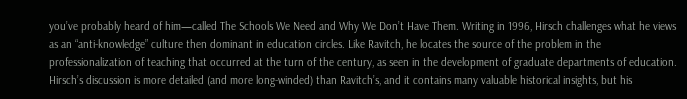you’ve probably heard of him—called The Schools We Need and Why We Don’t Have Them. Writing in 1996, Hirsch challenges what he views as an “anti-knowledge” culture then dominant in education circles. Like Ravitch, he locates the source of the problem in the professionalization of teaching that occurred at the turn of the century, as seen in the development of graduate departments of education. Hirsch’s discussion is more detailed (and more long-winded) than Ravitch’s, and it contains many valuable historical insights, but his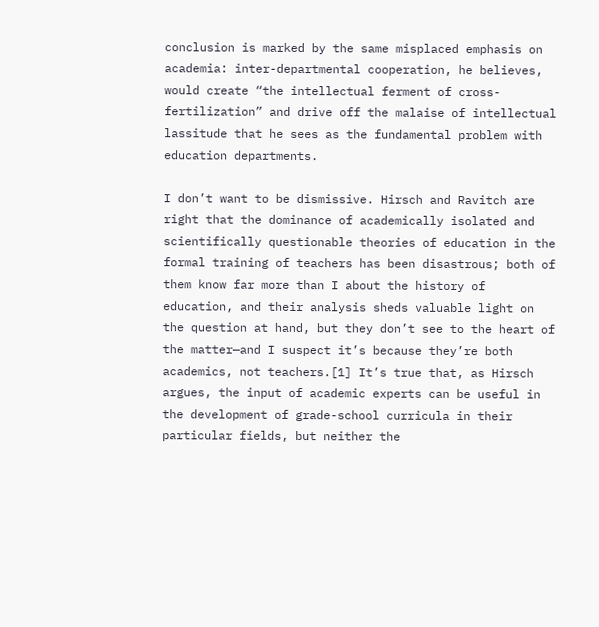conclusion is marked by the same misplaced emphasis on academia: inter-departmental cooperation, he believes, would create “the intellectual ferment of cross-fertilization” and drive off the malaise of intellectual lassitude that he sees as the fundamental problem with education departments.

I don’t want to be dismissive. Hirsch and Ravitch are right that the dominance of academically isolated and scientifically questionable theories of education in the formal training of teachers has been disastrous; both of them know far more than I about the history of education, and their analysis sheds valuable light on the question at hand, but they don’t see to the heart of the matter—and I suspect it’s because they’re both academics, not teachers.[1] It’s true that, as Hirsch argues, the input of academic experts can be useful in the development of grade-school curricula in their particular fields, but neither the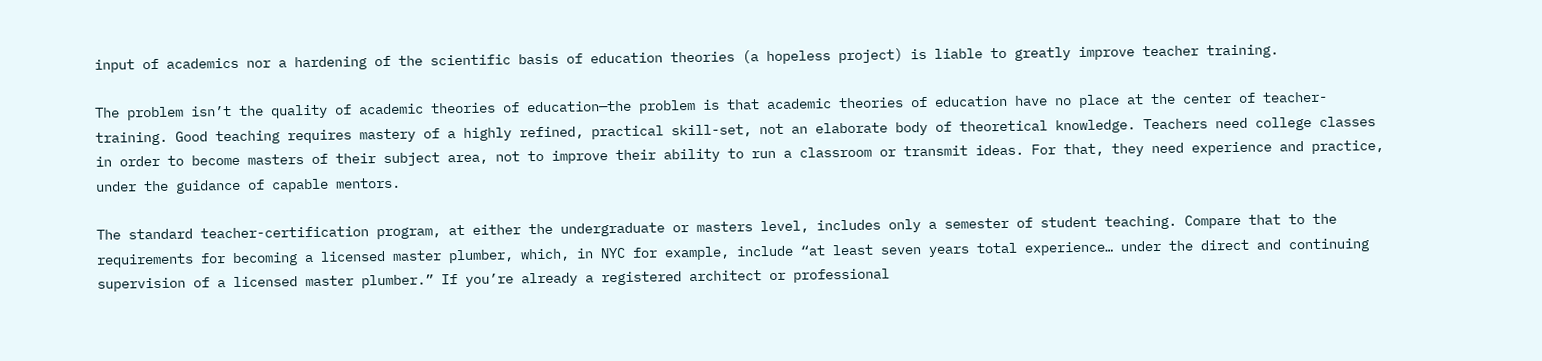input of academics nor a hardening of the scientific basis of education theories (a hopeless project) is liable to greatly improve teacher training.

The problem isn’t the quality of academic theories of education—the problem is that academic theories of education have no place at the center of teacher-training. Good teaching requires mastery of a highly refined, practical skill-set, not an elaborate body of theoretical knowledge. Teachers need college classes in order to become masters of their subject area, not to improve their ability to run a classroom or transmit ideas. For that, they need experience and practice, under the guidance of capable mentors.

The standard teacher-certification program, at either the undergraduate or masters level, includes only a semester of student teaching. Compare that to the requirements for becoming a licensed master plumber, which, in NYC for example, include “at least seven years total experience… under the direct and continuing supervision of a licensed master plumber.” If you’re already a registered architect or professional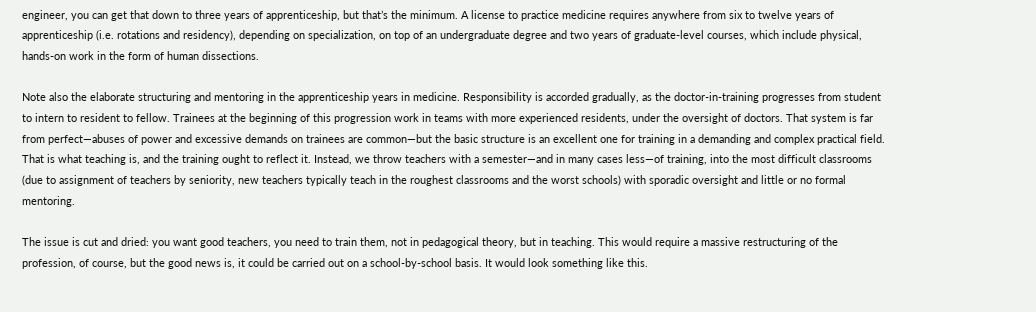engineer, you can get that down to three years of apprenticeship, but that’s the minimum. A license to practice medicine requires anywhere from six to twelve years of apprenticeship (i.e. rotations and residency), depending on specialization, on top of an undergraduate degree and two years of graduate-level courses, which include physical, hands-on work in the form of human dissections.

Note also the elaborate structuring and mentoring in the apprenticeship years in medicine. Responsibility is accorded gradually, as the doctor-in-training progresses from student to intern to resident to fellow. Trainees at the beginning of this progression work in teams with more experienced residents, under the oversight of doctors. That system is far from perfect—abuses of power and excessive demands on trainees are common—but the basic structure is an excellent one for training in a demanding and complex practical field. That is what teaching is, and the training ought to reflect it. Instead, we throw teachers with a semester—and in many cases less—of training, into the most difficult classrooms (due to assignment of teachers by seniority, new teachers typically teach in the roughest classrooms and the worst schools) with sporadic oversight and little or no formal mentoring.

The issue is cut and dried: you want good teachers, you need to train them, not in pedagogical theory, but in teaching. This would require a massive restructuring of the profession, of course, but the good news is, it could be carried out on a school-by-school basis. It would look something like this.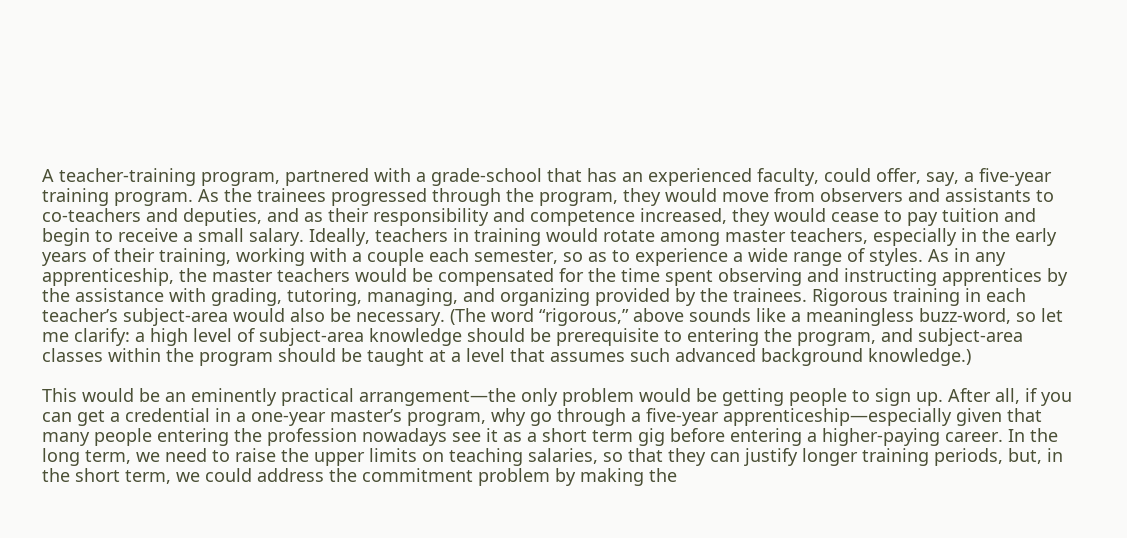A teacher-training program, partnered with a grade-school that has an experienced faculty, could offer, say, a five-year training program. As the trainees progressed through the program, they would move from observers and assistants to co-teachers and deputies, and as their responsibility and competence increased, they would cease to pay tuition and begin to receive a small salary. Ideally, teachers in training would rotate among master teachers, especially in the early years of their training, working with a couple each semester, so as to experience a wide range of styles. As in any apprenticeship, the master teachers would be compensated for the time spent observing and instructing apprentices by the assistance with grading, tutoring, managing, and organizing provided by the trainees. Rigorous training in each teacher’s subject-area would also be necessary. (The word “rigorous,” above sounds like a meaningless buzz-word, so let me clarify: a high level of subject-area knowledge should be prerequisite to entering the program, and subject-area classes within the program should be taught at a level that assumes such advanced background knowledge.)

This would be an eminently practical arrangement—the only problem would be getting people to sign up. After all, if you can get a credential in a one-year master’s program, why go through a five-year apprenticeship—especially given that many people entering the profession nowadays see it as a short term gig before entering a higher-paying career. In the long term, we need to raise the upper limits on teaching salaries, so that they can justify longer training periods, but, in the short term, we could address the commitment problem by making the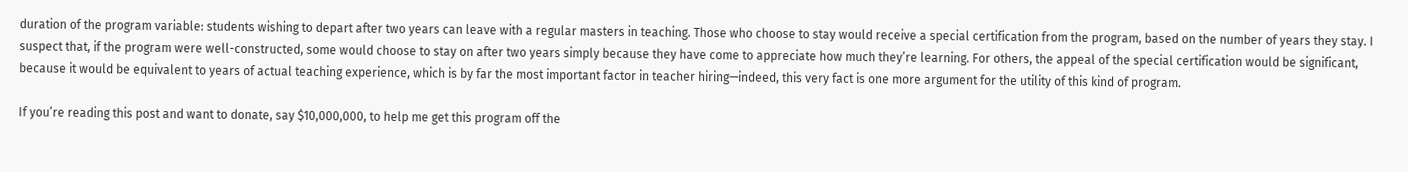duration of the program variable: students wishing to depart after two years can leave with a regular masters in teaching. Those who choose to stay would receive a special certification from the program, based on the number of years they stay. I suspect that, if the program were well-constructed, some would choose to stay on after two years simply because they have come to appreciate how much they’re learning. For others, the appeal of the special certification would be significant, because it would be equivalent to years of actual teaching experience, which is by far the most important factor in teacher hiring—indeed, this very fact is one more argument for the utility of this kind of program.

If you’re reading this post and want to donate, say $10,000,000, to help me get this program off the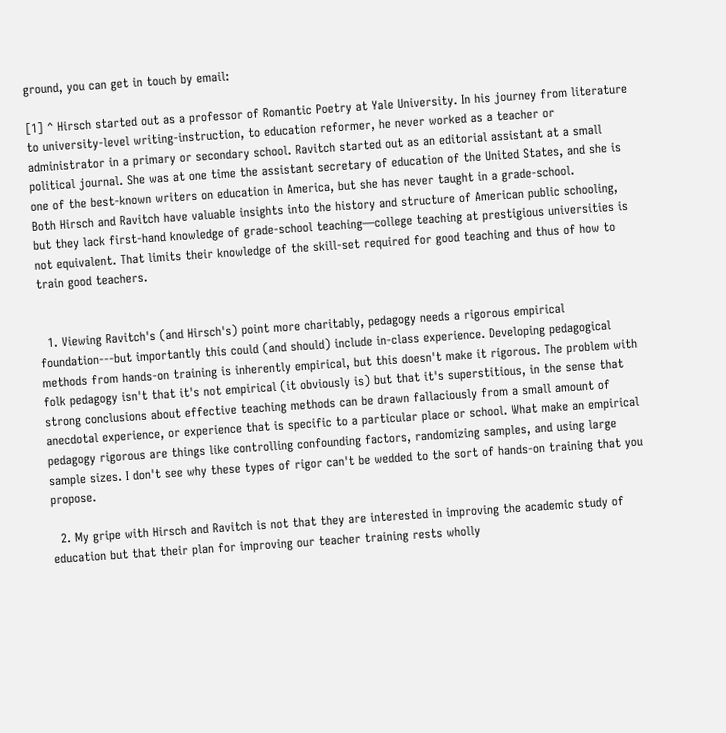ground, you can get in touch by email:

[1] ^ Hirsch started out as a professor of Romantic Poetry at Yale University. In his journey from literature to university-level writing-instruction, to education reformer, he never worked as a teacher or administrator in a primary or secondary school. Ravitch started out as an editorial assistant at a small political journal. She was at one time the assistant secretary of education of the United States, and she is one of the best-known writers on education in America, but she has never taught in a grade-school.
Both Hirsch and Ravitch have valuable insights into the history and structure of American public schooling, but they lack first-hand knowledge of grade-school teaching—college teaching at prestigious universities is not equivalent. That limits their knowledge of the skill-set required for good teaching and thus of how to train good teachers.


  1. Viewing Ravitch's (and Hirsch's) point more charitably, pedagogy needs a rigorous empirical foundation---but importantly this could (and should) include in-class experience. Developing pedagogical methods from hands-on training is inherently empirical, but this doesn't make it rigorous. The problem with folk pedagogy isn't that it's not empirical (it obviously is) but that it's superstitious, in the sense that strong conclusions about effective teaching methods can be drawn fallaciously from a small amount of anecdotal experience, or experience that is specific to a particular place or school. What make an empirical pedagogy rigorous are things like controlling confounding factors, randomizing samples, and using large sample sizes. I don't see why these types of rigor can't be wedded to the sort of hands-on training that you propose.

  2. My gripe with Hirsch and Ravitch is not that they are interested in improving the academic study of education but that their plan for improving our teacher training rests wholly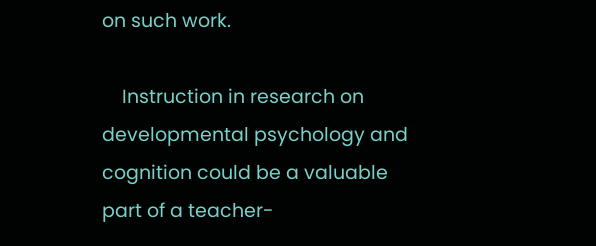on such work.

    Instruction in research on developmental psychology and cognition could be a valuable part of a teacher-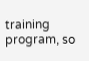training program, so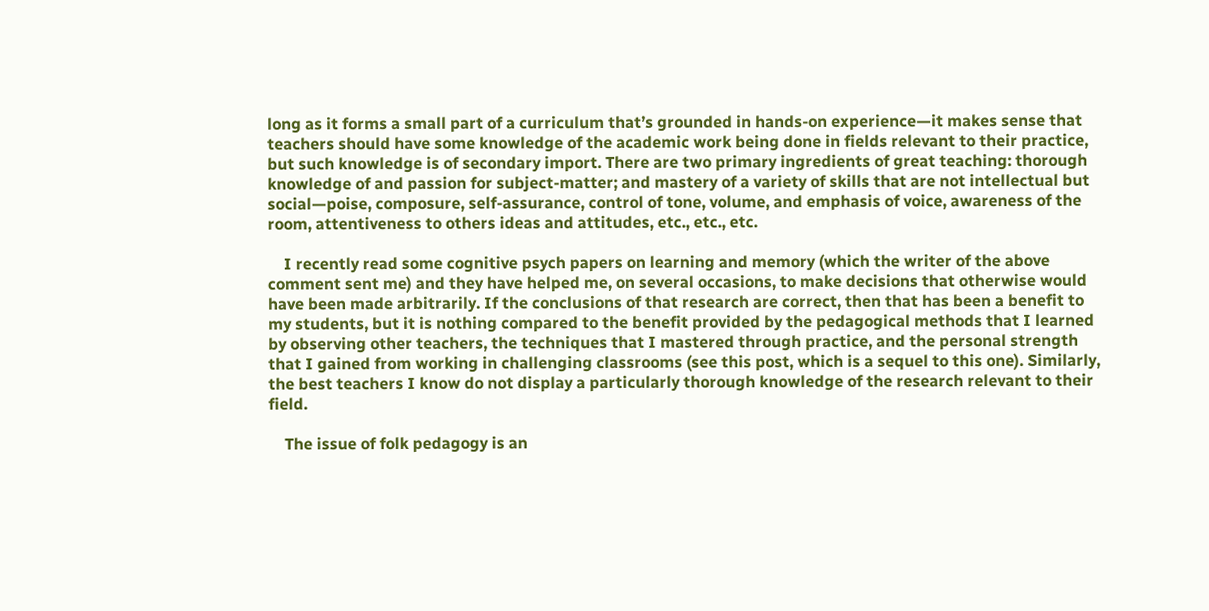long as it forms a small part of a curriculum that’s grounded in hands-on experience—it makes sense that teachers should have some knowledge of the academic work being done in fields relevant to their practice, but such knowledge is of secondary import. There are two primary ingredients of great teaching: thorough knowledge of and passion for subject-matter; and mastery of a variety of skills that are not intellectual but social—poise, composure, self-assurance, control of tone, volume, and emphasis of voice, awareness of the room, attentiveness to others ideas and attitudes, etc., etc., etc.

    I recently read some cognitive psych papers on learning and memory (which the writer of the above comment sent me) and they have helped me, on several occasions, to make decisions that otherwise would have been made arbitrarily. If the conclusions of that research are correct, then that has been a benefit to my students, but it is nothing compared to the benefit provided by the pedagogical methods that I learned by observing other teachers, the techniques that I mastered through practice, and the personal strength that I gained from working in challenging classrooms (see this post, which is a sequel to this one). Similarly, the best teachers I know do not display a particularly thorough knowledge of the research relevant to their field.

    The issue of folk pedagogy is an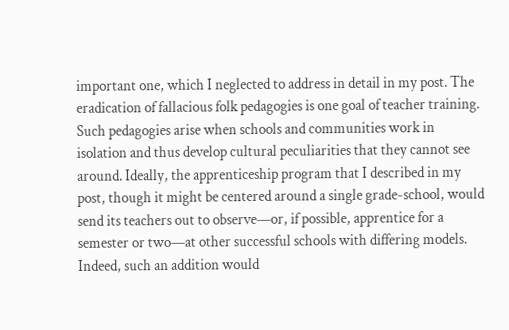important one, which I neglected to address in detail in my post. The eradication of fallacious folk pedagogies is one goal of teacher training. Such pedagogies arise when schools and communities work in isolation and thus develop cultural peculiarities that they cannot see around. Ideally, the apprenticeship program that I described in my post, though it might be centered around a single grade-school, would send its teachers out to observe—or, if possible, apprentice for a semester or two—at other successful schools with differing models. Indeed, such an addition would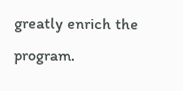greatly enrich the program.